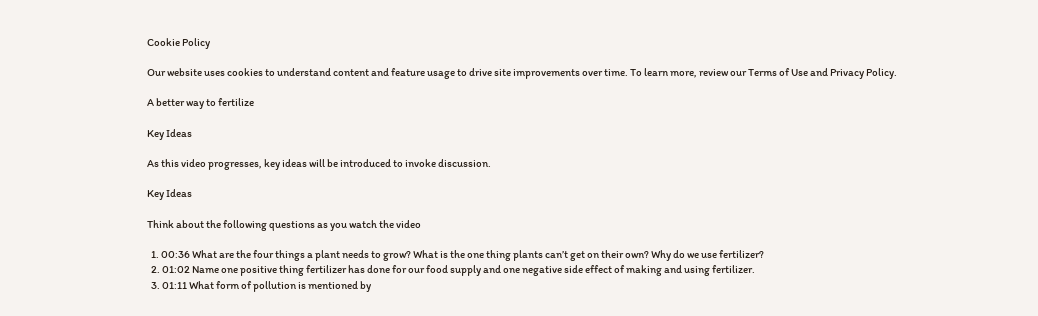Cookie Policy

Our website uses cookies to understand content and feature usage to drive site improvements over time. To learn more, review our Terms of Use and Privacy Policy.

A better way to fertilize

Key Ideas

As this video progresses, key ideas will be introduced to invoke discussion.

Key Ideas

Think about the following questions as you watch the video

  1. 00:36 What are the four things a plant needs to grow? What is the one thing plants can’t get on their own? Why do we use fertilizer?
  2. 01:02 Name one positive thing fertilizer has done for our food supply and one negative side effect of making and using fertilizer.
  3. 01:11 What form of pollution is mentioned by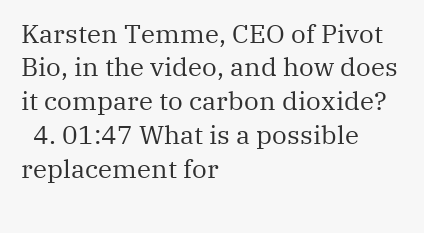Karsten Temme, CEO of Pivot Bio, in the video, and how does it compare to carbon dioxide?
  4. 01:47 What is a possible replacement for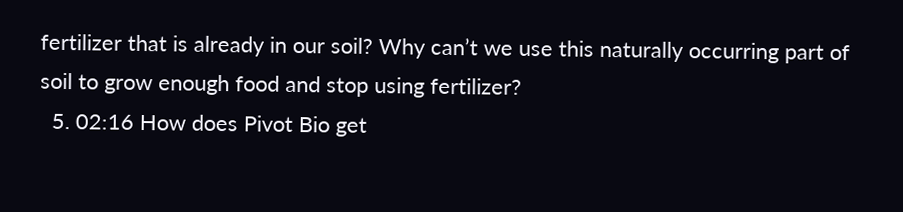fertilizer that is already in our soil? Why can’t we use this naturally occurring part of soil to grow enough food and stop using fertilizer?
  5. 02:16 How does Pivot Bio get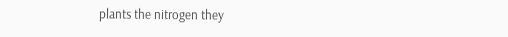plants the nitrogen they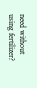need without using fertilizer?